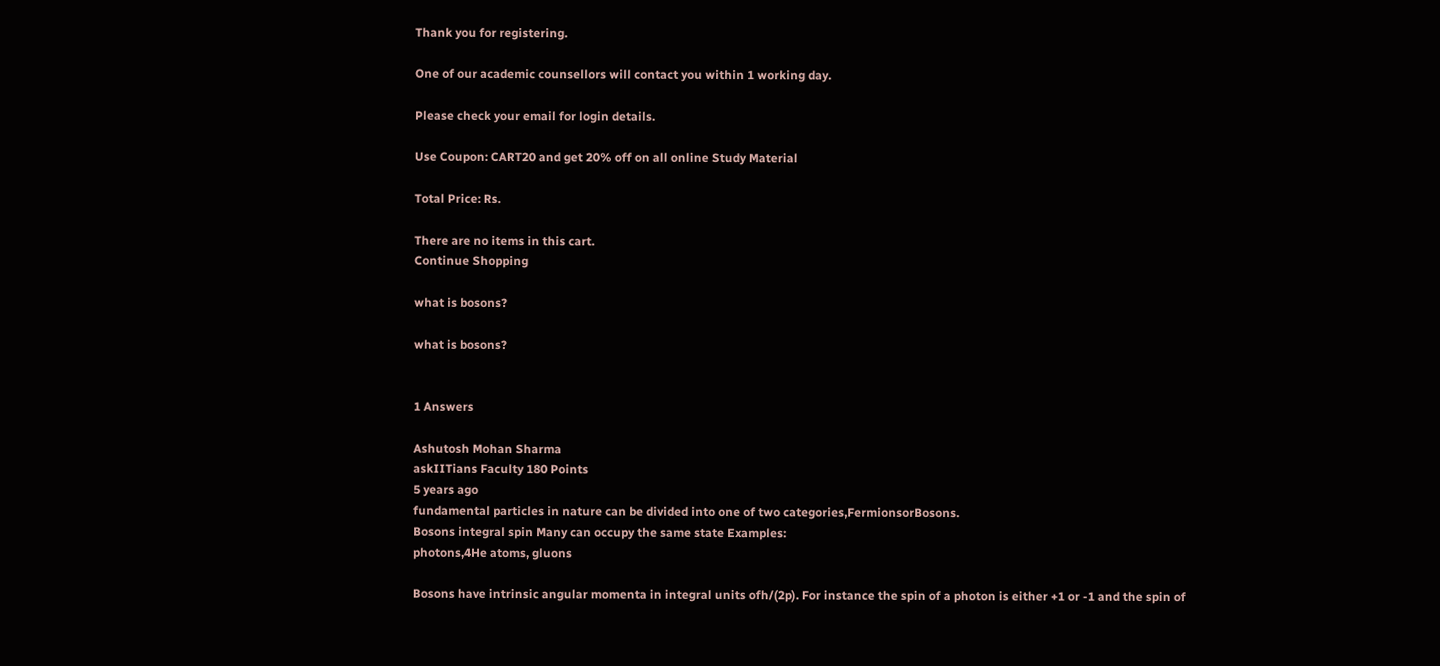Thank you for registering.

One of our academic counsellors will contact you within 1 working day.

Please check your email for login details.

Use Coupon: CART20 and get 20% off on all online Study Material

Total Price: Rs.

There are no items in this cart.
Continue Shopping

what is bosons?

what is bosons?


1 Answers

Ashutosh Mohan Sharma
askIITians Faculty 180 Points
5 years ago
fundamental particles in nature can be divided into one of two categories,FermionsorBosons.
Bosons integral spin Many can occupy the same state Examples:
photons,4He atoms, gluons

Bosons have intrinsic angular momenta in integral units ofh/(2p). For instance the spin of a photon is either +1 or -1 and the spin of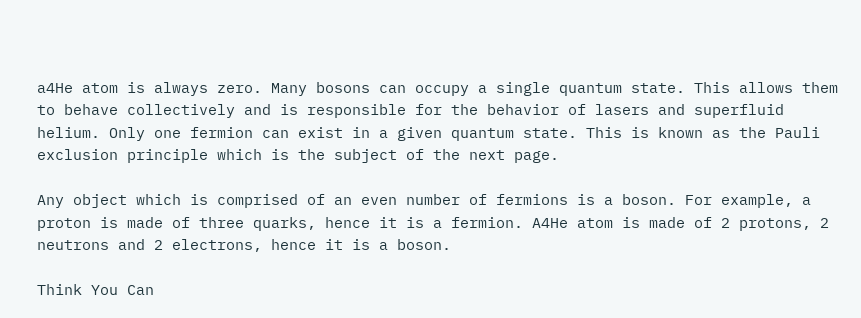a4He atom is always zero. Many bosons can occupy a single quantum state. This allows them to behave collectively and is responsible for the behavior of lasers and superfluid helium. Only one fermion can exist in a given quantum state. This is known as the Pauli exclusion principle which is the subject of the next page.

Any object which is comprised of an even number of fermions is a boson. For example, a proton is made of three quarks, hence it is a fermion. A4He atom is made of 2 protons, 2 neutrons and 2 electrons, hence it is a boson.

Think You Can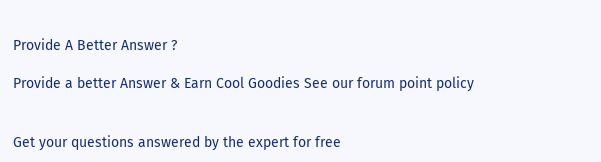Provide A Better Answer ?

Provide a better Answer & Earn Cool Goodies See our forum point policy


Get your questions answered by the expert for free